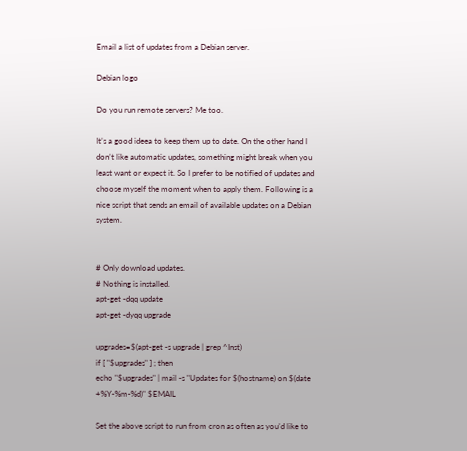Email a list of updates from a Debian server.

Debian logo

Do you run remote servers? Me too.

It’s a good ideea to keep them up to date. On the other hand I don’t like automatic updates, something might break when you least want or expect it. So I prefer to be notified of updates and choose myself the moment when to apply them. Following is a nice script that sends an email of available updates on a Debian system.


# Only download updates.
# Nothing is installed.
apt-get -dqq update
apt-get -dyqq upgrade

upgrades=$(apt-get -s upgrade | grep ^Inst)
if [ "$upgrades" ] ; then
echo "$upgrades" | mail -s "Updates for $(hostname) on $(date +%Y-%m-%d)" $EMAIL

Set the above script to run from cron as often as you’d like to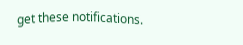get these notifications.